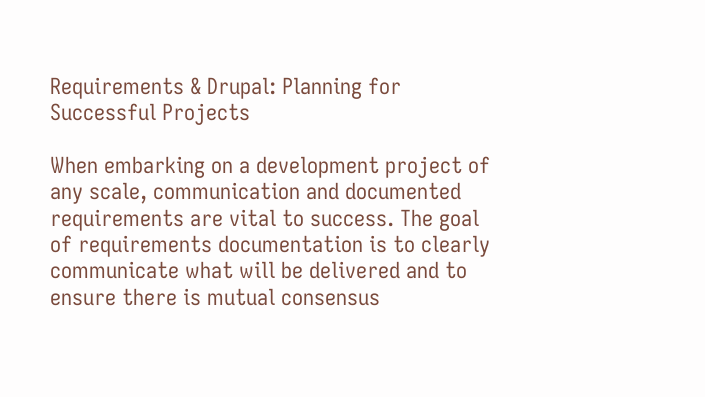Requirements & Drupal: Planning for Successful Projects

When embarking on a development project of any scale, communication and documented requirements are vital to success. The goal of requirements documentation is to clearly communicate what will be delivered and to ensure there is mutual consensus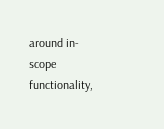around in-scope functionality,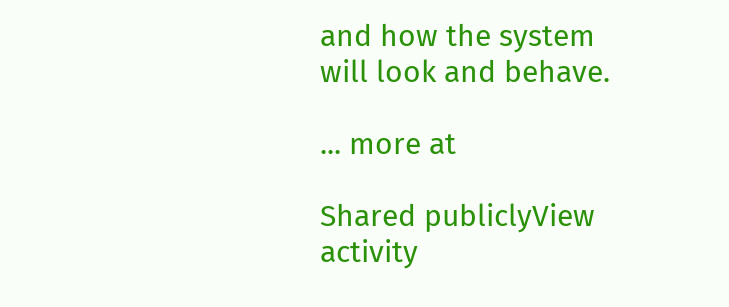and how the system will look and behave.

... more at

Shared publiclyView activity